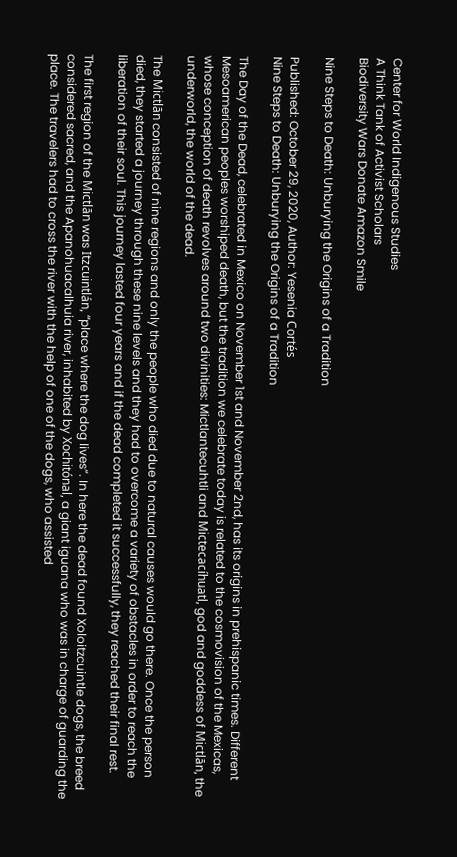Center for World Indigenous Studies
A Think Tank of Activist Scholars
Biodiversity Wars Donate Amazon Smile

Nine Steps to Death: Unburying the Origins of a Tradition

Published: October 29, 2020, Author: Yesenia Cortés
Nine Steps to Death: Unburying the Origins of a Tradition

The Day of the Dead, celebrated in Mexico on November 1st and November 2nd, has its origins in prehispanic times. Different Mesoamerican peoples worshiped death, but the tradition we celebrate today is related to the cosmovision of the Mexicas, whose conception of death revolves around two divinities: Mictlantecuhtli and Mictecacíhuatl, god and goddess of Mictlān, the underworld, the world of the dead.

The Mictlān consisted of nine regions and only the people who died due to natural causes would go there. Once the person died, they started a journey through these nine levels and they had to overcome a variety of obstacles in order to reach the liberation of their soul. This journey lasted four years and if the dead completed it successfully, they reached their final rest.

The first region of the Mictlān was Itzcuintlán, “place where the dog lives”. In here the dead found Xoloitzcuintle dogs, the breed considered sacred, and the Apanohuacalhuia river, inhabited by Xochitónal, a giant iguana who was in charge of guarding the place. The travelers had to cross the river with the help of one of the dogs, who assisted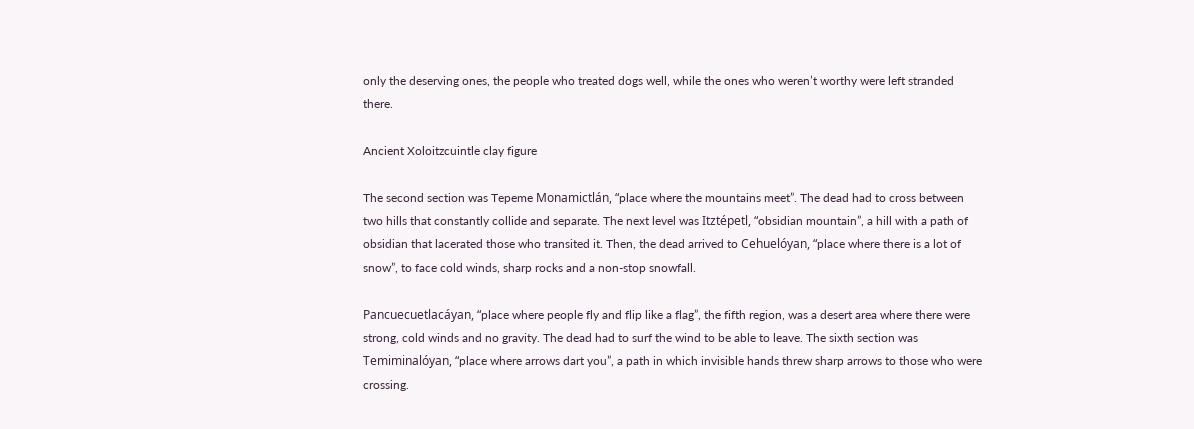only the deserving ones, the people who treated dogs well, while the ones who weren’t worthy were left stranded there.

Ancient Xoloitzcuintle clay figure

The second section was Tepeme Monamictlán, “place where the mountains meet”. The dead had to cross between two hills that constantly collide and separate. The next level was Itztépetl, “obsidian mountain”, a hill with a path of obsidian that lacerated those who transited it. Then, the dead arrived to Cehuelóyan, “place where there is a lot of snow”, to face cold winds, sharp rocks and a non-stop snowfall.

Pancuecuetlacáyan, “place where people fly and flip like a flag”, the fifth region, was a desert area where there were strong, cold winds and no gravity. The dead had to surf the wind to be able to leave. The sixth section was Temiminalóyan, “place where arrows dart you”, a path in which invisible hands threw sharp arrows to those who were crossing.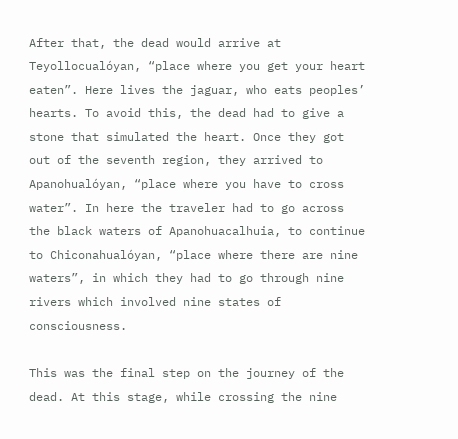After that, the dead would arrive at Teyollocualóyan, “place where you get your heart eaten”. Here lives the jaguar, who eats peoples’ hearts. To avoid this, the dead had to give a stone that simulated the heart. Once they got out of the seventh region, they arrived to Apanohualóyan, “place where you have to cross water”. In here the traveler had to go across the black waters of Apanohuacalhuia, to continue to Chiconahualóyan, “place where there are nine waters”, in which they had to go through nine rivers which involved nine states of consciousness.

This was the final step on the journey of the dead. At this stage, while crossing the nine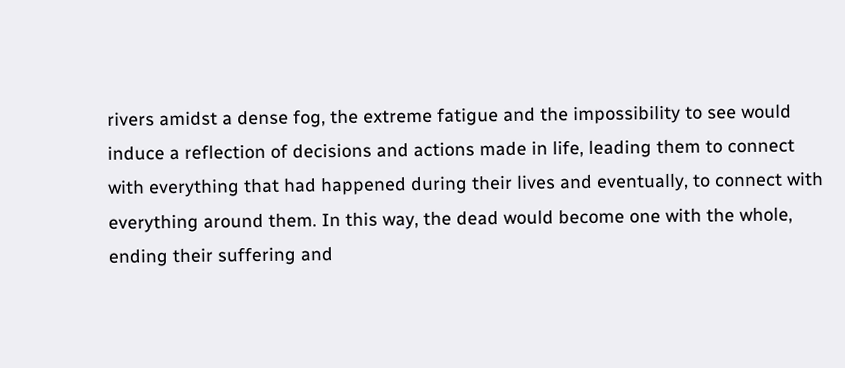rivers amidst a dense fog, the extreme fatigue and the impossibility to see would induce a reflection of decisions and actions made in life, leading them to connect with everything that had happened during their lives and eventually, to connect with everything around them. In this way, the dead would become one with the whole, ending their suffering and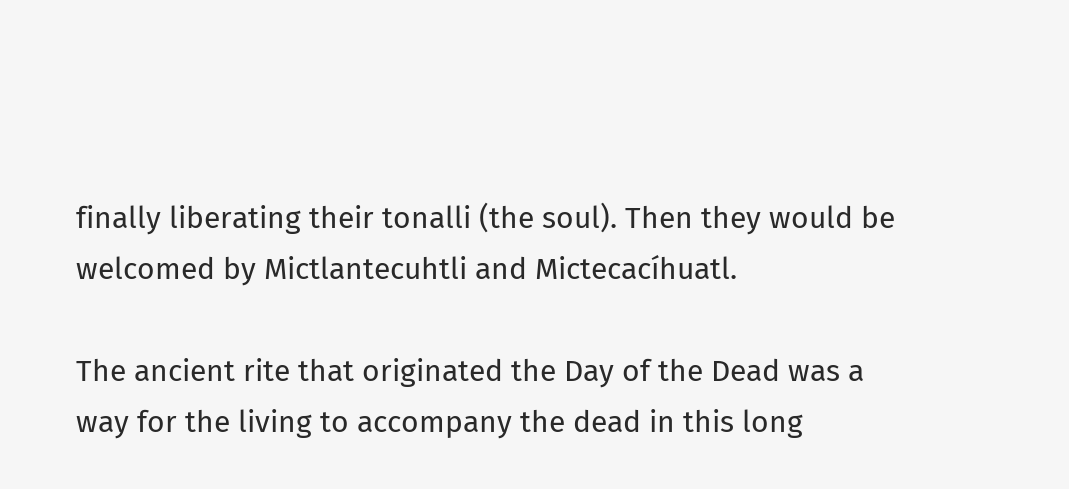finally liberating their tonalli (the soul). Then they would be welcomed by Mictlantecuhtli and Mictecacíhuatl.

The ancient rite that originated the Day of the Dead was a way for the living to accompany the dead in this long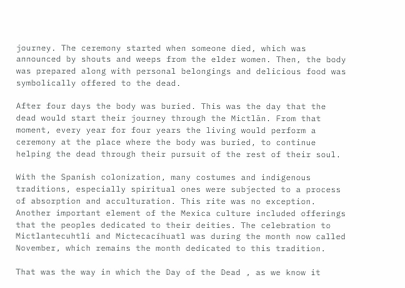journey. The ceremony started when someone died, which was announced by shouts and weeps from the elder women. Then, the body was prepared along with personal belongings and delicious food was symbolically offered to the dead.

After four days the body was buried. This was the day that the dead would start their journey through the Mictlān. From that moment, every year for four years the living would perform a ceremony at the place where the body was buried, to continue helping the dead through their pursuit of the rest of their soul.

With the Spanish colonization, many costumes and indigenous traditions, especially spiritual ones were subjected to a process of absorption and acculturation. This rite was no exception. Another important element of the Mexica culture included offerings that the peoples dedicated to their deities. The celebration to Mictlantecuhtli and Mictecacíhuatl was during the month now called November, which remains the month dedicated to this tradition.

That was the way in which the Day of the Dead , as we know it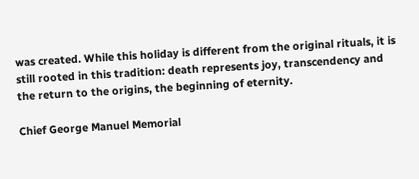was created. While this holiday is different from the original rituals, it is still rooted in this tradition: death represents joy, transcendency and the return to the origins, the beginning of eternity.

Chief George Manuel Memorial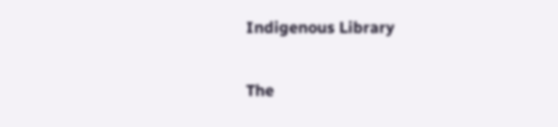Indigenous Library

The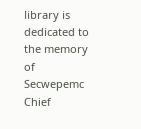library is dedicated to the memory of Secwepemc Chief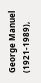George Manuel (1921-1989),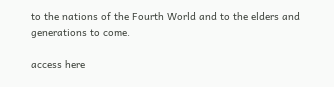to the nations of the Fourth World and to the elders and generations to come.

access here